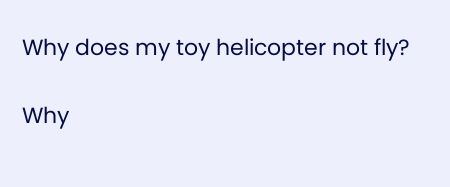Why does my toy helicopter not fly?

Why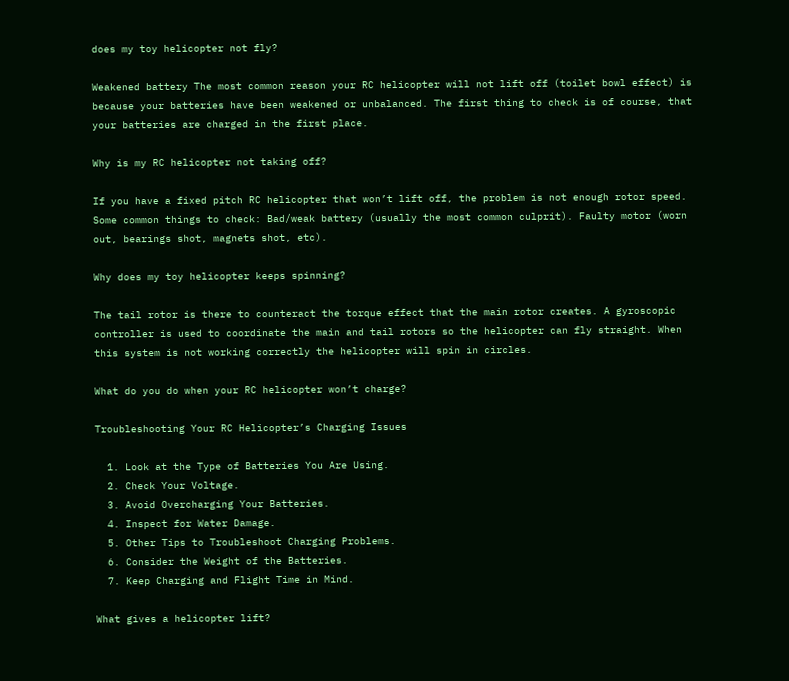does my toy helicopter not fly?

Weakened battery The most common reason your RC helicopter will not lift off (toilet bowl effect) is because your batteries have been weakened or unbalanced. The first thing to check is of course, that your batteries are charged in the first place.

Why is my RC helicopter not taking off?

If you have a fixed pitch RC helicopter that won’t lift off, the problem is not enough rotor speed. Some common things to check: Bad/weak battery (usually the most common culprit). Faulty motor (worn out, bearings shot, magnets shot, etc).

Why does my toy helicopter keeps spinning?

The tail rotor is there to counteract the torque effect that the main rotor creates. A gyroscopic controller is used to coordinate the main and tail rotors so the helicopter can fly straight. When this system is not working correctly the helicopter will spin in circles.

What do you do when your RC helicopter won’t charge?

Troubleshooting Your RC Helicopter’s Charging Issues

  1. Look at the Type of Batteries You Are Using.
  2. Check Your Voltage.
  3. Avoid Overcharging Your Batteries.
  4. Inspect for Water Damage.
  5. Other Tips to Troubleshoot Charging Problems.
  6. Consider the Weight of the Batteries.
  7. Keep Charging and Flight Time in Mind.

What gives a helicopter lift?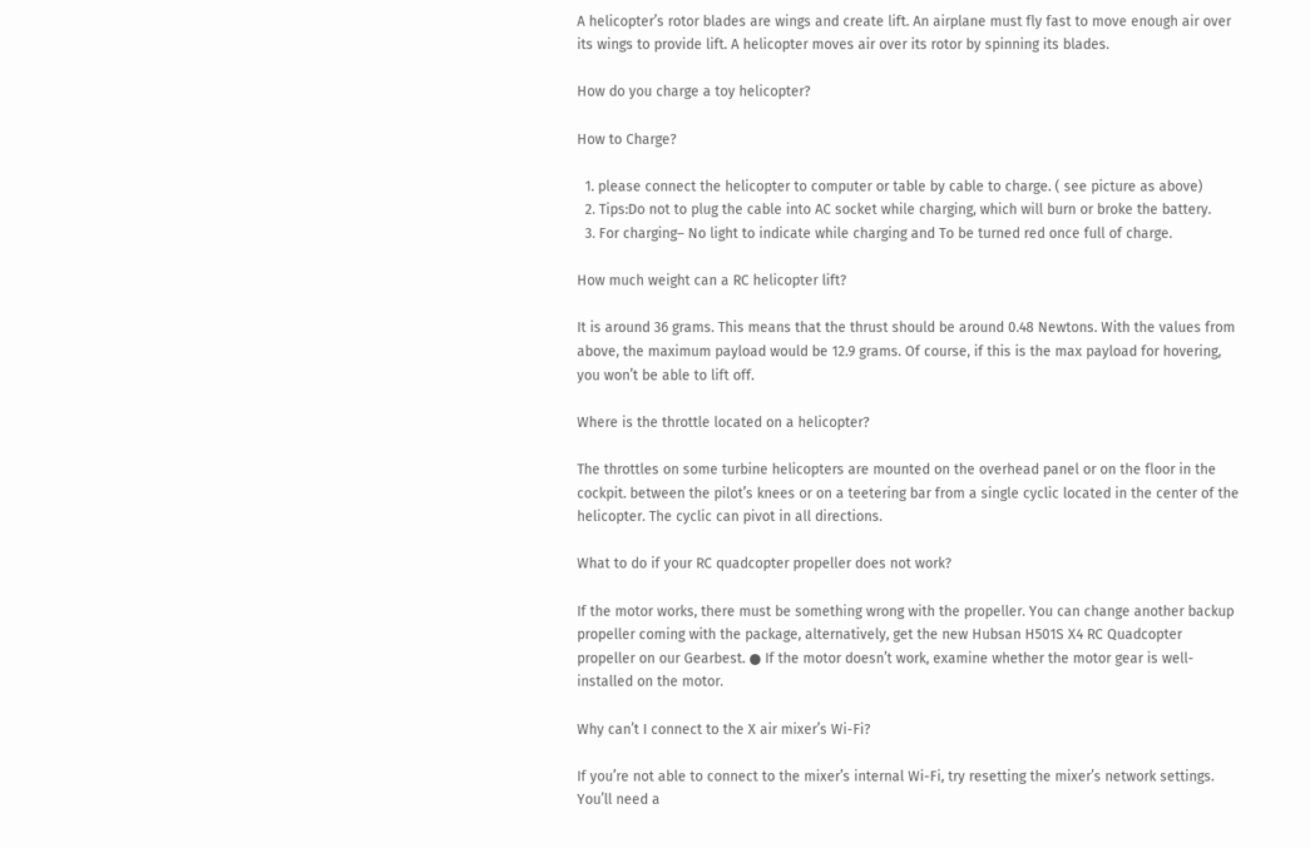A helicopter’s rotor blades are wings and create lift. An airplane must fly fast to move enough air over its wings to provide lift. A helicopter moves air over its rotor by spinning its blades.

How do you charge a toy helicopter?

How to Charge?

  1. please connect the helicopter to computer or table by cable to charge. ( see picture as above)
  2. Tips:Do not to plug the cable into AC socket while charging, which will burn or broke the battery.
  3. For charging– No light to indicate while charging and To be turned red once full of charge.

How much weight can a RC helicopter lift?

It is around 36 grams. This means that the thrust should be around 0.48 Newtons. With the values from above, the maximum payload would be 12.9 grams. Of course, if this is the max payload for hovering, you won’t be able to lift off.

Where is the throttle located on a helicopter?

The throttles on some turbine helicopters are mounted on the overhead panel or on the floor in the cockpit. between the pilot’s knees or on a teetering bar from a single cyclic located in the center of the helicopter. The cyclic can pivot in all directions.

What to do if your RC quadcopter propeller does not work?

If the motor works, there must be something wrong with the propeller. You can change another backup propeller coming with the package, alternatively, get the new Hubsan H501S X4 RC Quadcopter propeller on our Gearbest. ● If the motor doesn’t work, examine whether the motor gear is well-installed on the motor.

Why can’t I connect to the X air mixer’s Wi-Fi?

If you’re not able to connect to the mixer’s internal Wi-Fi, try resetting the mixer’s network settings. You’ll need a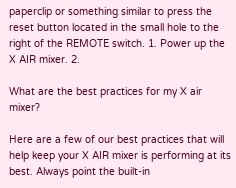paperclip or something similar to press the reset button located in the small hole to the right of the REMOTE switch. 1. Power up the X AIR mixer. 2.

What are the best practices for my X air mixer?

Here are a few of our best practices that will help keep your X AIR mixer is performing at its best. Always point the built-in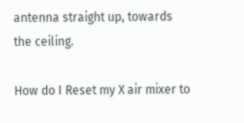antenna straight up, towards the ceiling.

How do I Reset my X air mixer to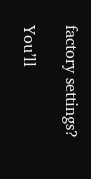factory settings?

You’ll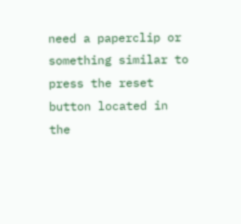need a paperclip or something similar to press the reset button located in the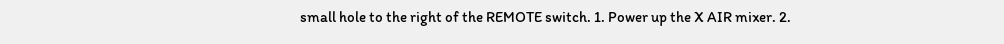small hole to the right of the REMOTE switch. 1. Power up the X AIR mixer. 2.